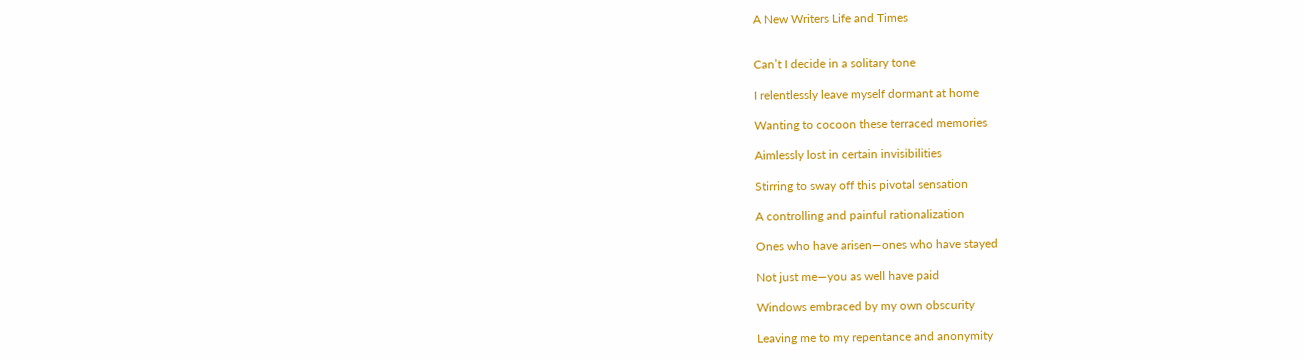A New Writers Life and Times


Can’t I decide in a solitary tone

I relentlessly leave myself dormant at home

Wanting to cocoon these terraced memories

Aimlessly lost in certain invisibilities

Stirring to sway off this pivotal sensation

A controlling and painful rationalization

Ones who have arisen—ones who have stayed

Not just me—you as well have paid

Windows embraced by my own obscurity

Leaving me to my repentance and anonymity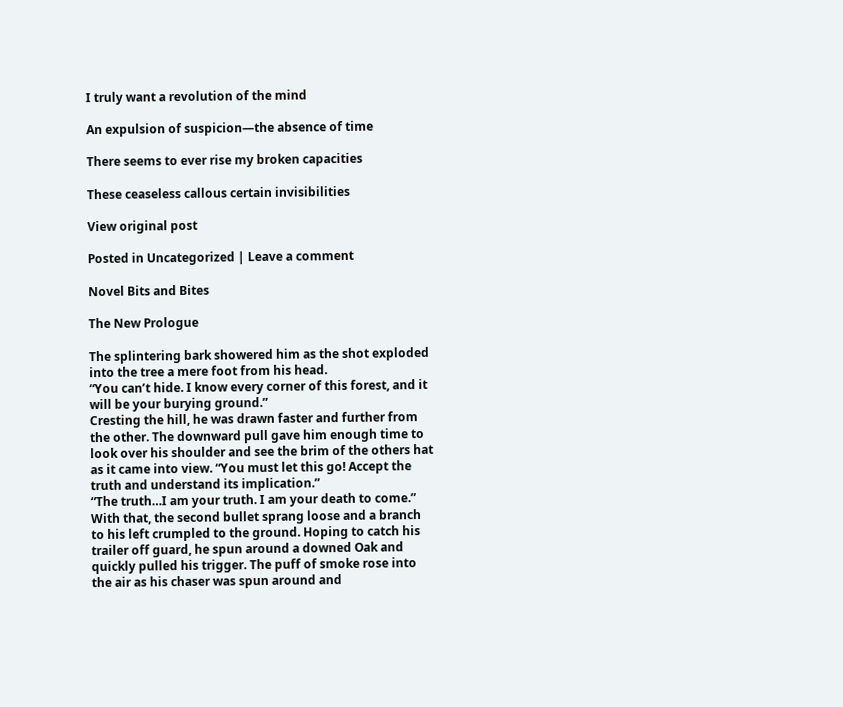I truly want a revolution of the mind

An expulsion of suspicion—the absence of time

There seems to ever rise my broken capacities

These ceaseless callous certain invisibilities

View original post

Posted in Uncategorized | Leave a comment

Novel Bits and Bites

The New Prologue

The splintering bark showered him as the shot exploded into the tree a mere foot from his head.
“You can’t hide. I know every corner of this forest, and it will be your burying ground.”
Cresting the hill, he was drawn faster and further from the other. The downward pull gave him enough time to look over his shoulder and see the brim of the others hat as it came into view. “You must let this go! Accept the truth and understand its implication.”
“The truth…I am your truth. I am your death to come.”
With that, the second bullet sprang loose and a branch to his left crumpled to the ground. Hoping to catch his trailer off guard, he spun around a downed Oak and quickly pulled his trigger. The puff of smoke rose into the air as his chaser was spun around and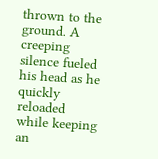thrown to the ground. A creeping silence fueled his head as he quickly reloaded while keeping an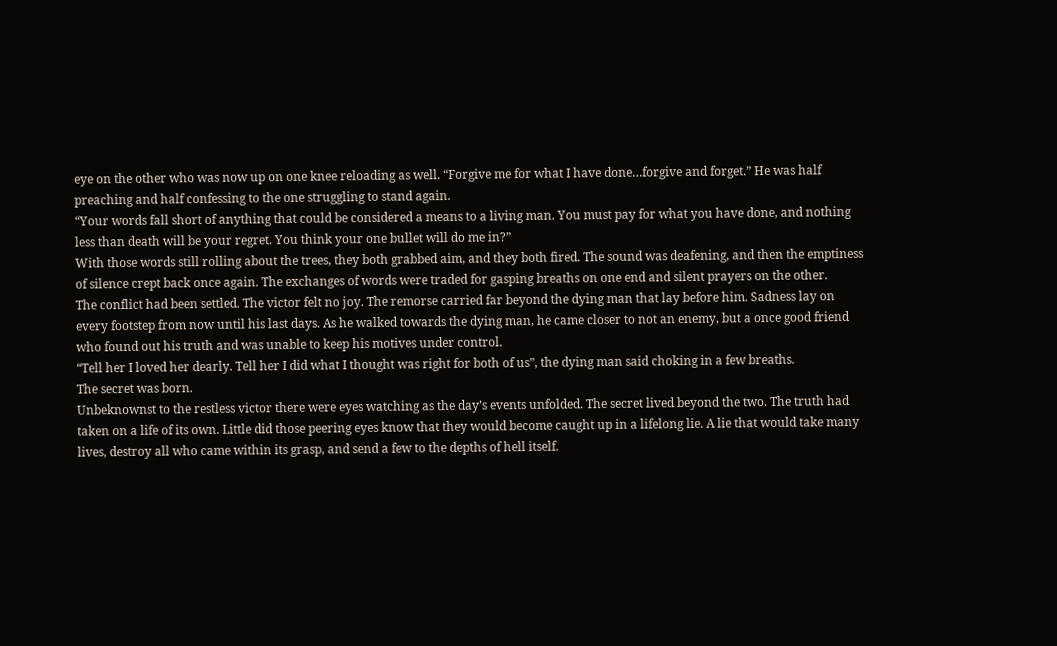eye on the other who was now up on one knee reloading as well. “Forgive me for what I have done…forgive and forget.” He was half preaching and half confessing to the one struggling to stand again.
“Your words fall short of anything that could be considered a means to a living man. You must pay for what you have done, and nothing less than death will be your regret. You think your one bullet will do me in?”
With those words still rolling about the trees, they both grabbed aim, and they both fired. The sound was deafening, and then the emptiness of silence crept back once again. The exchanges of words were traded for gasping breaths on one end and silent prayers on the other.
The conflict had been settled. The victor felt no joy. The remorse carried far beyond the dying man that lay before him. Sadness lay on every footstep from now until his last days. As he walked towards the dying man, he came closer to not an enemy, but a once good friend who found out his truth and was unable to keep his motives under control.
“Tell her I loved her dearly. Tell her I did what I thought was right for both of us”, the dying man said choking in a few breaths.
The secret was born.
Unbeknownst to the restless victor there were eyes watching as the day’s events unfolded. The secret lived beyond the two. The truth had taken on a life of its own. Little did those peering eyes know that they would become caught up in a lifelong lie. A lie that would take many lives, destroy all who came within its grasp, and send a few to the depths of hell itself.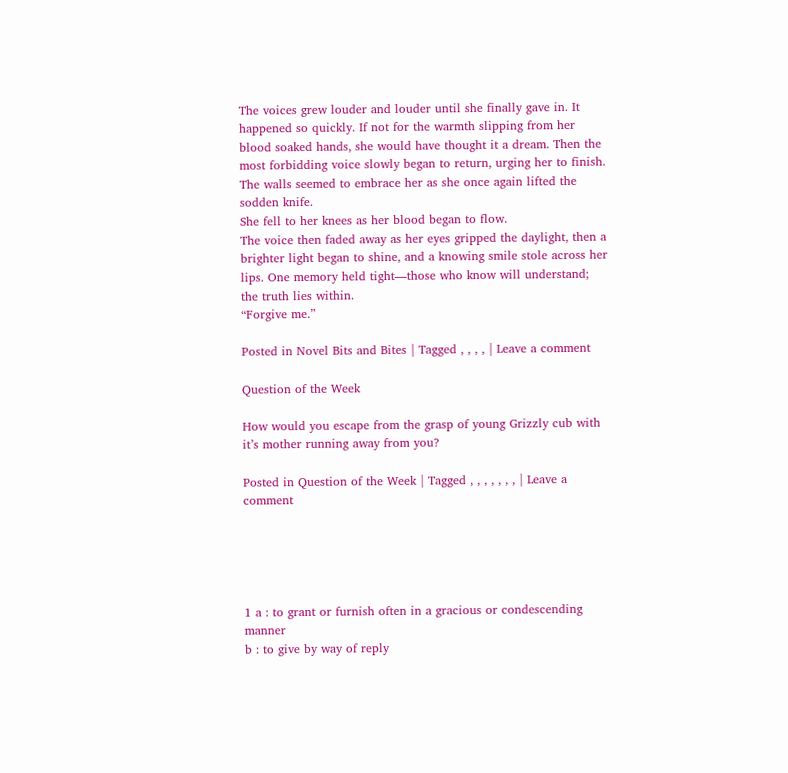The voices grew louder and louder until she finally gave in. It happened so quickly. If not for the warmth slipping from her blood soaked hands, she would have thought it a dream. Then the most forbidding voice slowly began to return, urging her to finish. The walls seemed to embrace her as she once again lifted the sodden knife.
She fell to her knees as her blood began to flow.
The voice then faded away as her eyes gripped the daylight, then a brighter light began to shine, and a knowing smile stole across her lips. One memory held tight—those who know will understand; the truth lies within.
“Forgive me.”

Posted in Novel Bits and Bites | Tagged , , , , | Leave a comment

Question of the Week

How would you escape from the grasp of young Grizzly cub with it’s mother running away from you?

Posted in Question of the Week | Tagged , , , , , , , | Leave a comment





1 a : to grant or furnish often in a gracious or condescending manner
b : to give by way of reply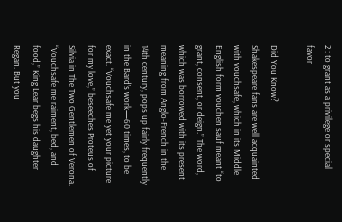2 : to grant as a privilege or special favor

Did You Know?
Shakespeare fans are well acquainted with vouchsafe, which in its Middle English form vouchen sauf meant “to grant, consent, or deign.” The word, which was borrowed with its present meaning from Anglo-French in the 14th century, pops up fairly frequently in the Bard’s work—60 times, to be exact. “Vouchsafe me yet your picture for my love,” beseeches Proteus of Silvia in The Two Gentlemen of Verona. “Vouchsafe me raiment, bed, and food,” King Lear begs his daughter Regan. But you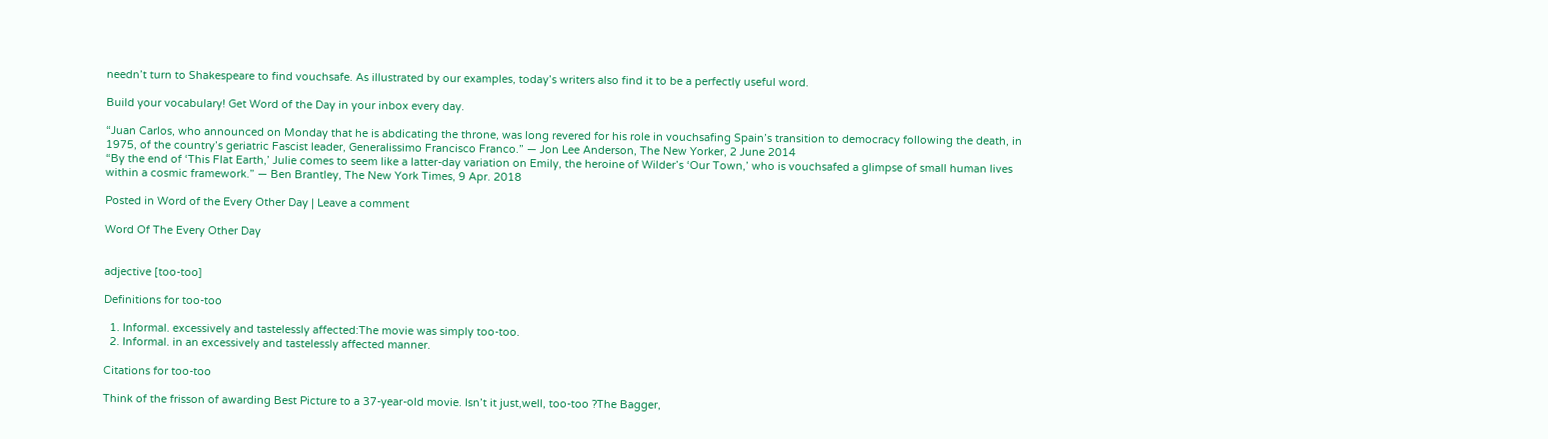needn’t turn to Shakespeare to find vouchsafe. As illustrated by our examples, today’s writers also find it to be a perfectly useful word.

Build your vocabulary! Get Word of the Day in your inbox every day.

“Juan Carlos, who announced on Monday that he is abdicating the throne, was long revered for his role in vouchsafing Spain’s transition to democracy following the death, in 1975, of the country’s geriatric Fascist leader, Generalissimo Francisco Franco.” — Jon Lee Anderson, The New Yorker, 2 June 2014
“By the end of ‘This Flat Earth,’ Julie comes to seem like a latter-day variation on Emily, the heroine of Wilder’s ‘Our Town,’ who is vouchsafed a glimpse of small human lives within a cosmic framework.” — Ben Brantley, The New York Times, 9 Apr. 2018

Posted in Word of the Every Other Day | Leave a comment

Word Of The Every Other Day


adjective [too-too]

Definitions for too-too

  1. Informal. excessively and tastelessly affected:The movie was simply too-too.
  2. Informal. in an excessively and tastelessly affected manner.

Citations for too-too

Think of the frisson of awarding Best Picture to a 37-year-old movie. Isn’t it just,well, too-too ?The Bagger,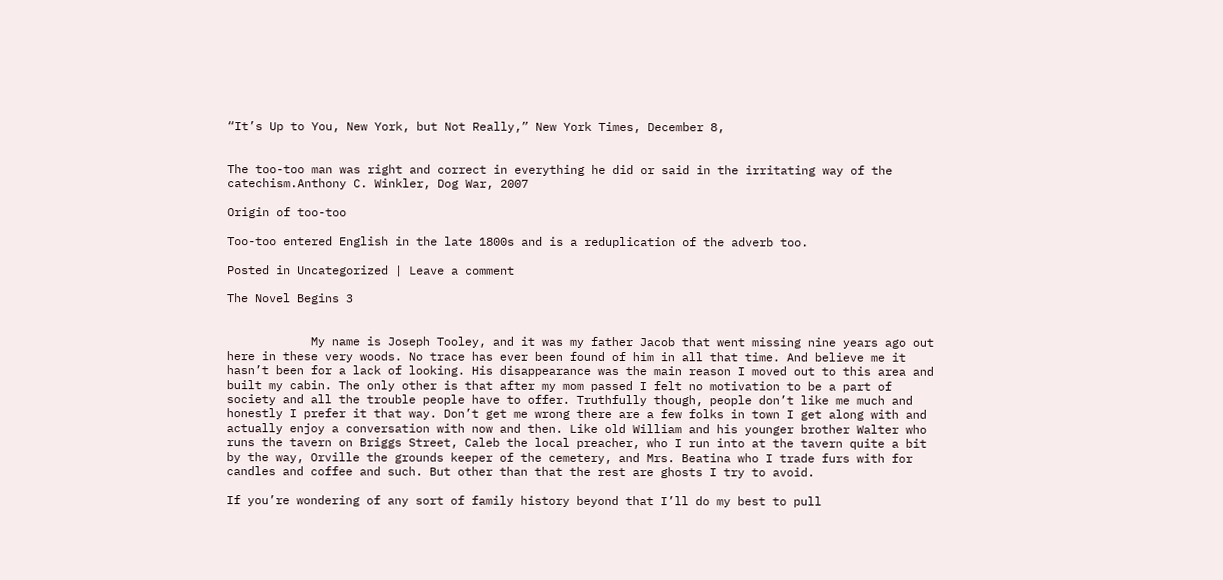“It’s Up to You, New York, but Not Really,” New York Times, December 8,


The too-too man was right and correct in everything he did or said in the irritating way of the catechism.Anthony C. Winkler, Dog War, 2007

Origin of too-too

Too-too entered English in the late 1800s and is a reduplication of the adverb too.

Posted in Uncategorized | Leave a comment

The Novel Begins 3


            My name is Joseph Tooley, and it was my father Jacob that went missing nine years ago out here in these very woods. No trace has ever been found of him in all that time. And believe me it hasn’t been for a lack of looking. His disappearance was the main reason I moved out to this area and built my cabin. The only other is that after my mom passed I felt no motivation to be a part of society and all the trouble people have to offer. Truthfully though, people don’t like me much and honestly I prefer it that way. Don’t get me wrong there are a few folks in town I get along with and actually enjoy a conversation with now and then. Like old William and his younger brother Walter who runs the tavern on Briggs Street, Caleb the local preacher, who I run into at the tavern quite a bit by the way, Orville the grounds keeper of the cemetery, and Mrs. Beatina who I trade furs with for candles and coffee and such. But other than that the rest are ghosts I try to avoid.

If you’re wondering of any sort of family history beyond that I’ll do my best to pull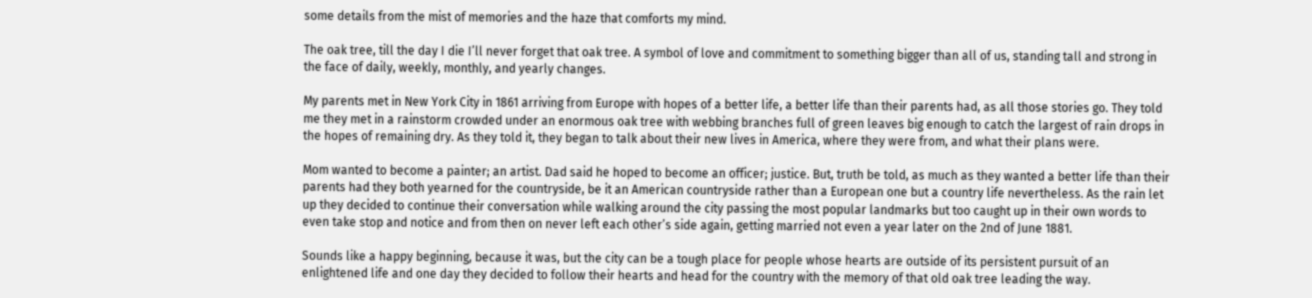some details from the mist of memories and the haze that comforts my mind.

The oak tree, till the day I die I’ll never forget that oak tree. A symbol of love and commitment to something bigger than all of us, standing tall and strong in the face of daily, weekly, monthly, and yearly changes.

My parents met in New York City in 1861 arriving from Europe with hopes of a better life, a better life than their parents had, as all those stories go. They told me they met in a rainstorm crowded under an enormous oak tree with webbing branches full of green leaves big enough to catch the largest of rain drops in the hopes of remaining dry. As they told it, they began to talk about their new lives in America, where they were from, and what their plans were.

Mom wanted to become a painter; an artist. Dad said he hoped to become an officer; justice. But, truth be told, as much as they wanted a better life than their parents had they both yearned for the countryside, be it an American countryside rather than a European one but a country life nevertheless. As the rain let up they decided to continue their conversation while walking around the city passing the most popular landmarks but too caught up in their own words to even take stop and notice and from then on never left each other’s side again, getting married not even a year later on the 2nd of June 1881.

Sounds like a happy beginning, because it was, but the city can be a tough place for people whose hearts are outside of its persistent pursuit of an enlightened life and one day they decided to follow their hearts and head for the country with the memory of that old oak tree leading the way.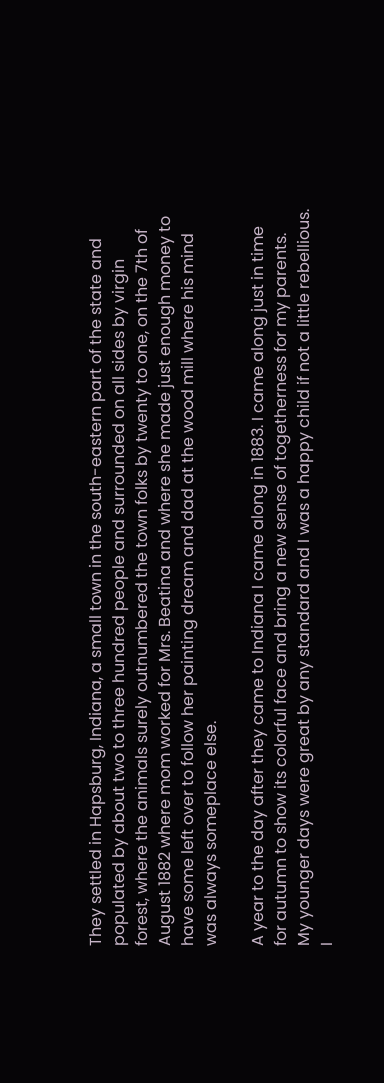They settled in Hapsburg, Indiana, a small town in the south-eastern part of the state and populated by about two to three hundred people and surrounded on all sides by virgin forest, where the animals surely outnumbered the town folks by twenty to one, on the 7th of August 1882 where mom worked for Mrs. Beatina and where she made just enough money to have some left over to follow her painting dream and dad at the wood mill where his mind was always someplace else.

A year to the day after they came to Indiana I came along in 1883. I came along just in time for autumn to show its colorful face and bring a new sense of togetherness for my parents. My younger days were great by any standard and I was a happy child if not a little rebellious. I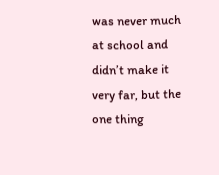was never much at school and didn’t make it very far, but the one thing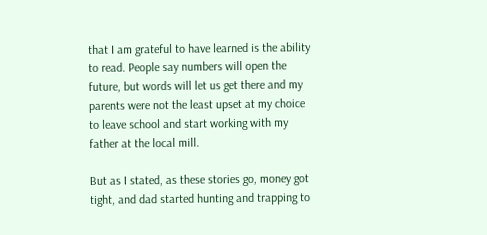that I am grateful to have learned is the ability to read. People say numbers will open the future, but words will let us get there and my parents were not the least upset at my choice to leave school and start working with my father at the local mill.

But as I stated, as these stories go, money got tight, and dad started hunting and trapping to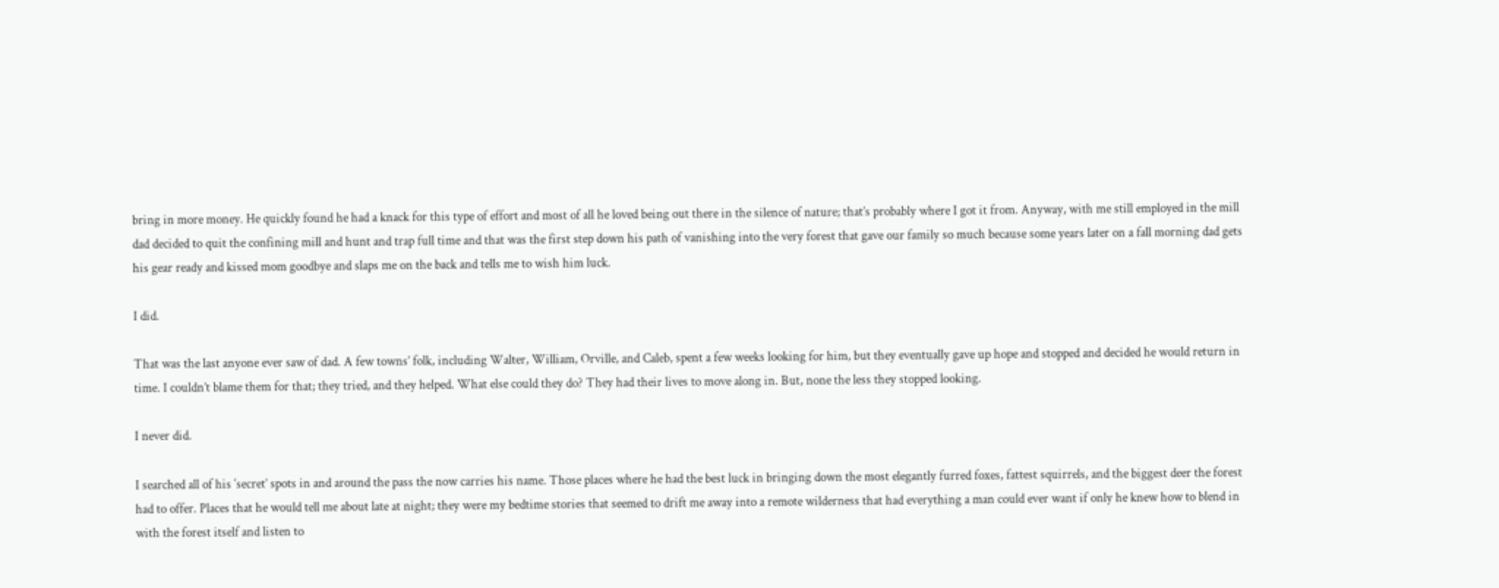bring in more money. He quickly found he had a knack for this type of effort and most of all he loved being out there in the silence of nature; that’s probably where I got it from. Anyway, with me still employed in the mill dad decided to quit the confining mill and hunt and trap full time and that was the first step down his path of vanishing into the very forest that gave our family so much because some years later on a fall morning dad gets his gear ready and kissed mom goodbye and slaps me on the back and tells me to wish him luck.

I did.

That was the last anyone ever saw of dad. A few towns’ folk, including Walter, William, Orville, and Caleb, spent a few weeks looking for him, but they eventually gave up hope and stopped and decided he would return in time. I couldn’t blame them for that; they tried, and they helped. What else could they do? They had their lives to move along in. But, none the less they stopped looking.

I never did.

I searched all of his ‘secret’ spots in and around the pass the now carries his name. Those places where he had the best luck in bringing down the most elegantly furred foxes, fattest squirrels, and the biggest deer the forest had to offer. Places that he would tell me about late at night; they were my bedtime stories that seemed to drift me away into a remote wilderness that had everything a man could ever want if only he knew how to blend in with the forest itself and listen to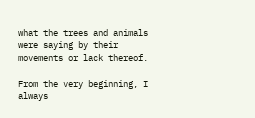what the trees and animals were saying by their movements or lack thereof.

From the very beginning, I always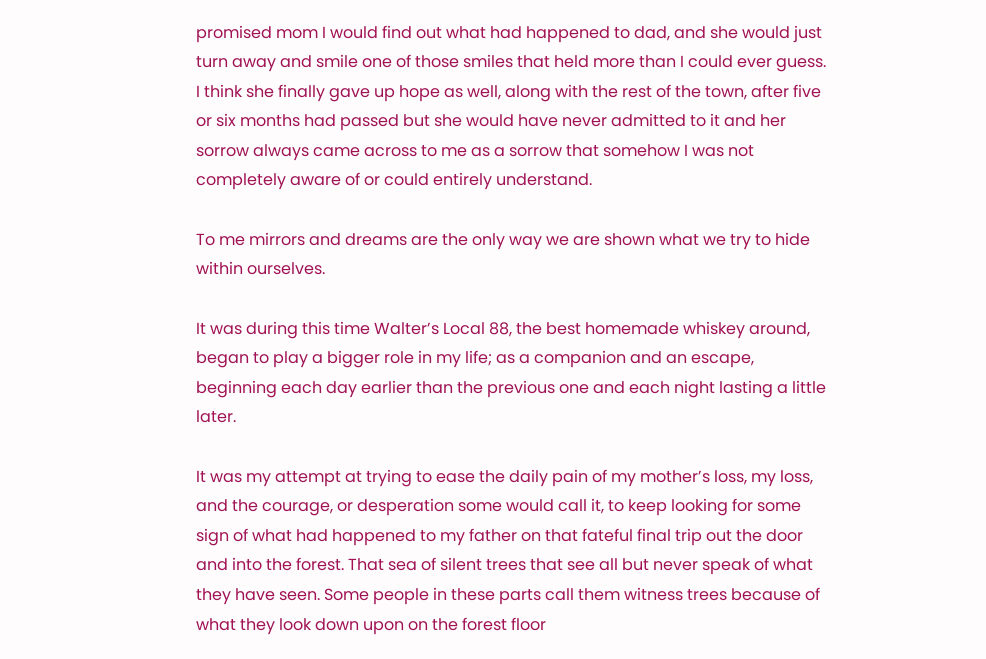promised mom I would find out what had happened to dad, and she would just turn away and smile one of those smiles that held more than I could ever guess. I think she finally gave up hope as well, along with the rest of the town, after five or six months had passed but she would have never admitted to it and her sorrow always came across to me as a sorrow that somehow I was not completely aware of or could entirely understand.

To me mirrors and dreams are the only way we are shown what we try to hide within ourselves.

It was during this time Walter’s Local 88, the best homemade whiskey around, began to play a bigger role in my life; as a companion and an escape, beginning each day earlier than the previous one and each night lasting a little later.

It was my attempt at trying to ease the daily pain of my mother’s loss, my loss, and the courage, or desperation some would call it, to keep looking for some sign of what had happened to my father on that fateful final trip out the door and into the forest. That sea of silent trees that see all but never speak of what they have seen. Some people in these parts call them witness trees because of what they look down upon on the forest floor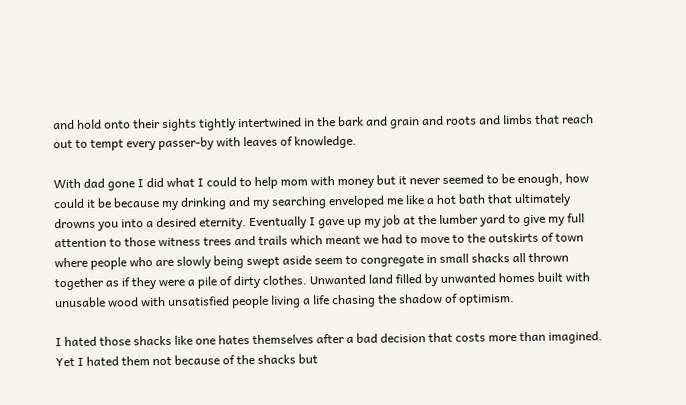and hold onto their sights tightly intertwined in the bark and grain and roots and limbs that reach out to tempt every passer-by with leaves of knowledge.

With dad gone I did what I could to help mom with money but it never seemed to be enough, how could it be because my drinking and my searching enveloped me like a hot bath that ultimately drowns you into a desired eternity. Eventually I gave up my job at the lumber yard to give my full attention to those witness trees and trails which meant we had to move to the outskirts of town where people who are slowly being swept aside seem to congregate in small shacks all thrown together as if they were a pile of dirty clothes. Unwanted land filled by unwanted homes built with unusable wood with unsatisfied people living a life chasing the shadow of optimism.

I hated those shacks like one hates themselves after a bad decision that costs more than imagined. Yet I hated them not because of the shacks but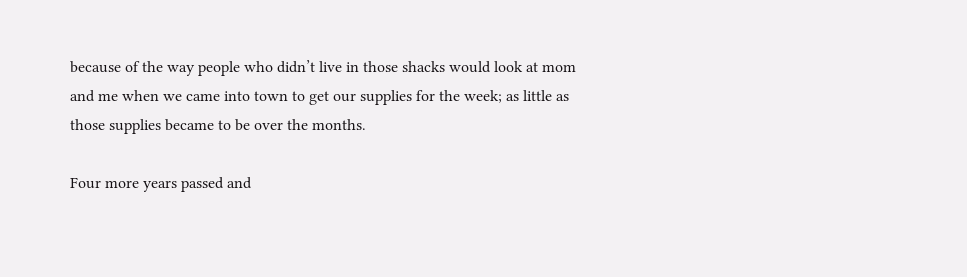because of the way people who didn’t live in those shacks would look at mom and me when we came into town to get our supplies for the week; as little as those supplies became to be over the months.

Four more years passed and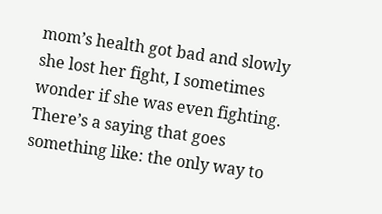mom’s health got bad and slowly she lost her fight, I sometimes wonder if she was even fighting. There’s a saying that goes something like: the only way to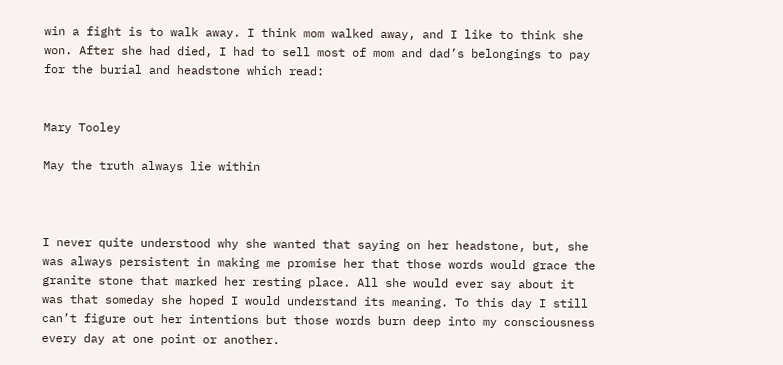win a fight is to walk away. I think mom walked away, and I like to think she won. After she had died, I had to sell most of mom and dad’s belongings to pay for the burial and headstone which read:


Mary Tooley

May the truth always lie within



I never quite understood why she wanted that saying on her headstone, but, she was always persistent in making me promise her that those words would grace the granite stone that marked her resting place. All she would ever say about it was that someday she hoped I would understand its meaning. To this day I still can’t figure out her intentions but those words burn deep into my consciousness every day at one point or another.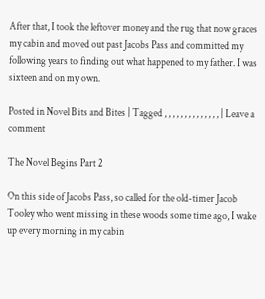After that, I took the leftover money and the rug that now graces my cabin and moved out past Jacobs Pass and committed my following years to finding out what happened to my father. I was sixteen and on my own.

Posted in Novel Bits and Bites | Tagged , , , , , , , , , , , , , , | Leave a comment

The Novel Begins Part 2

On this side of Jacobs Pass, so called for the old-timer Jacob Tooley who went missing in these woods some time ago, I wake up every morning in my cabin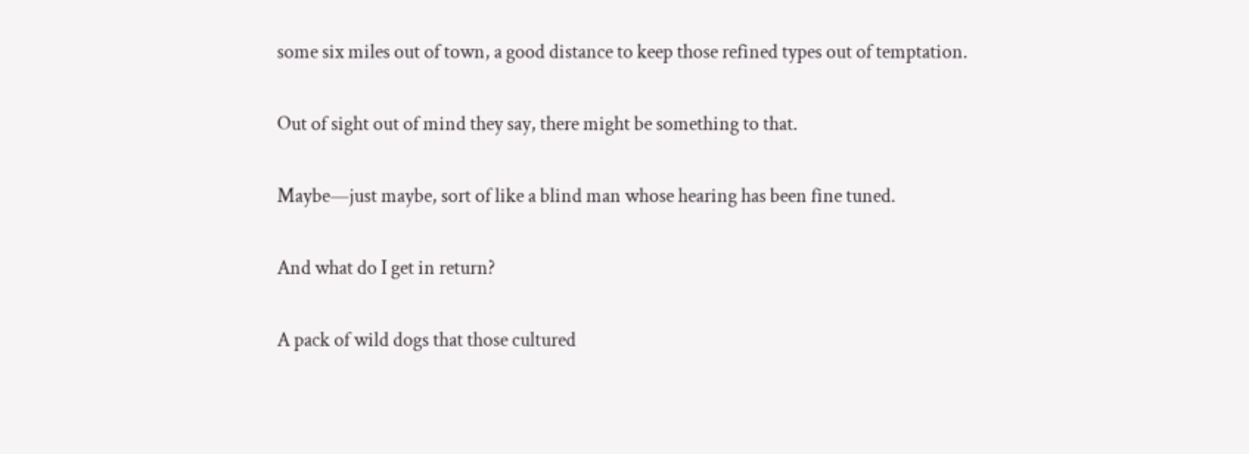some six miles out of town, a good distance to keep those refined types out of temptation.

Out of sight out of mind they say, there might be something to that.

Maybe—just maybe, sort of like a blind man whose hearing has been fine tuned.

And what do I get in return?

A pack of wild dogs that those cultured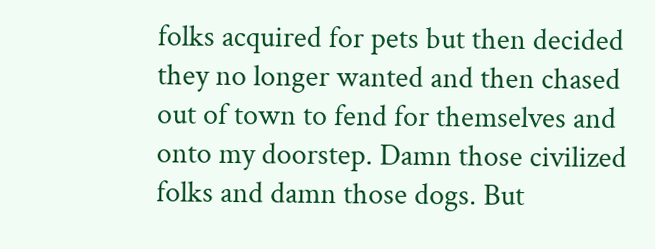folks acquired for pets but then decided they no longer wanted and then chased out of town to fend for themselves and onto my doorstep. Damn those civilized folks and damn those dogs. But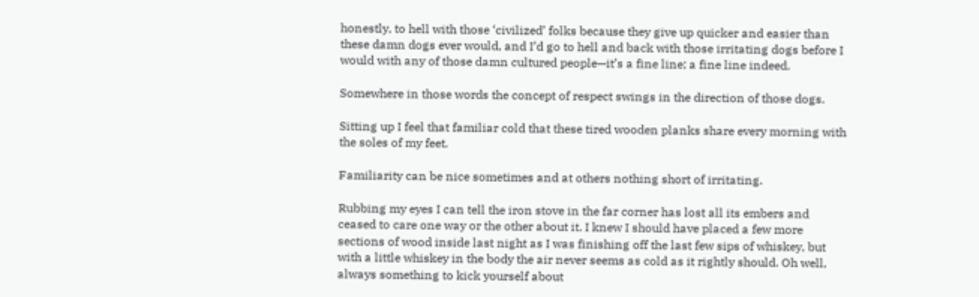honestly, to hell with those ‘civilized’ folks because they give up quicker and easier than these damn dogs ever would, and I’d go to hell and back with those irritating dogs before I would with any of those damn cultured people—it’s a fine line; a fine line indeed.

Somewhere in those words the concept of respect swings in the direction of those dogs.

Sitting up I feel that familiar cold that these tired wooden planks share every morning with the soles of my feet.

Familiarity can be nice sometimes and at others nothing short of irritating.

Rubbing my eyes I can tell the iron stove in the far corner has lost all its embers and ceased to care one way or the other about it. I knew I should have placed a few more sections of wood inside last night as I was finishing off the last few sips of whiskey, but with a little whiskey in the body the air never seems as cold as it rightly should. Oh well, always something to kick yourself about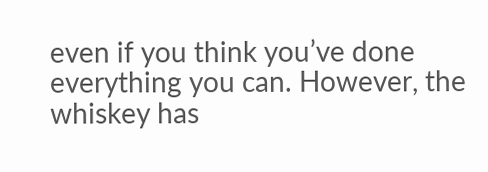even if you think you’ve done everything you can. However, the whiskey has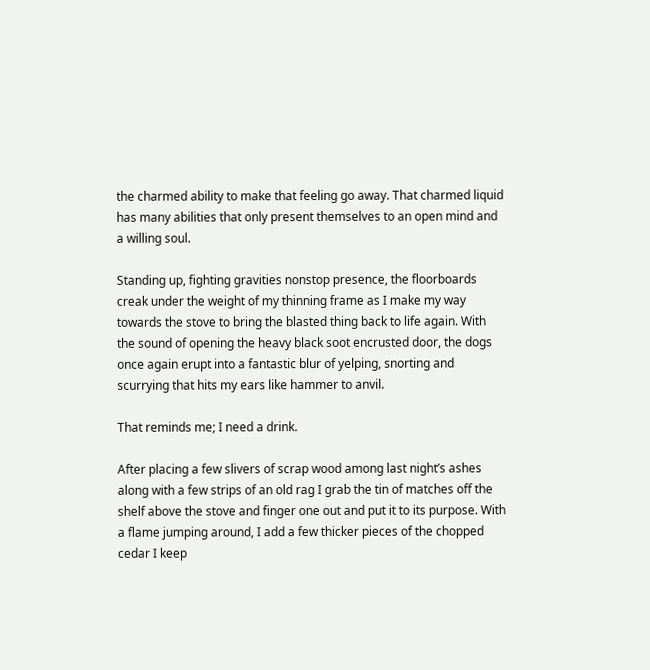the charmed ability to make that feeling go away. That charmed liquid has many abilities that only present themselves to an open mind and a willing soul.

Standing up, fighting gravities nonstop presence, the floorboards creak under the weight of my thinning frame as I make my way towards the stove to bring the blasted thing back to life again. With the sound of opening the heavy black soot encrusted door, the dogs once again erupt into a fantastic blur of yelping, snorting and scurrying that hits my ears like hammer to anvil.

That reminds me; I need a drink.

After placing a few slivers of scrap wood among last night’s ashes along with a few strips of an old rag I grab the tin of matches off the shelf above the stove and finger one out and put it to its purpose. With a flame jumping around, I add a few thicker pieces of the chopped cedar I keep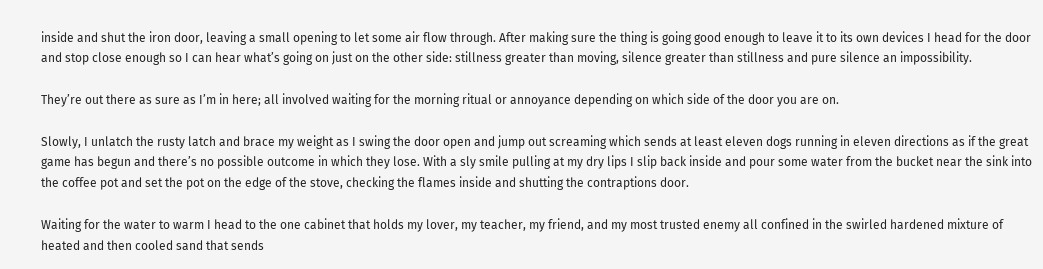inside and shut the iron door, leaving a small opening to let some air flow through. After making sure the thing is going good enough to leave it to its own devices I head for the door and stop close enough so I can hear what’s going on just on the other side: stillness greater than moving, silence greater than stillness and pure silence an impossibility.

They’re out there as sure as I’m in here; all involved waiting for the morning ritual or annoyance depending on which side of the door you are on.

Slowly, I unlatch the rusty latch and brace my weight as I swing the door open and jump out screaming which sends at least eleven dogs running in eleven directions as if the great game has begun and there’s no possible outcome in which they lose. With a sly smile pulling at my dry lips I slip back inside and pour some water from the bucket near the sink into the coffee pot and set the pot on the edge of the stove, checking the flames inside and shutting the contraptions door.

Waiting for the water to warm I head to the one cabinet that holds my lover, my teacher, my friend, and my most trusted enemy all confined in the swirled hardened mixture of heated and then cooled sand that sends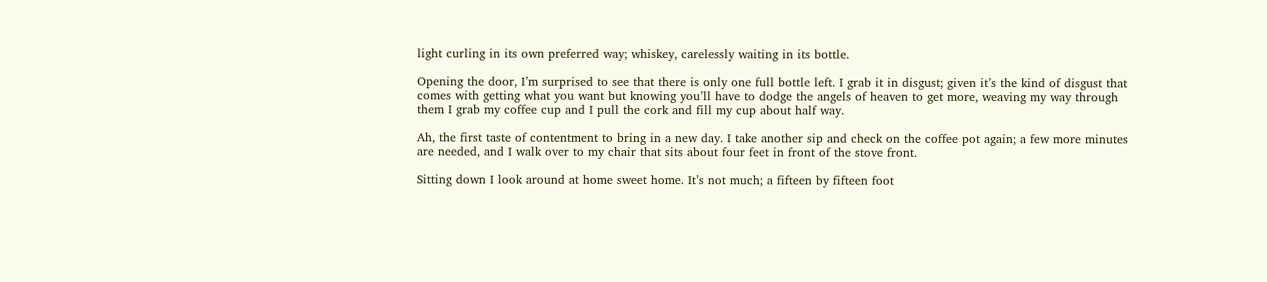light curling in its own preferred way; whiskey, carelessly waiting in its bottle.

Opening the door, I’m surprised to see that there is only one full bottle left. I grab it in disgust; given it’s the kind of disgust that comes with getting what you want but knowing you’ll have to dodge the angels of heaven to get more, weaving my way through them I grab my coffee cup and I pull the cork and fill my cup about half way.

Ah, the first taste of contentment to bring in a new day. I take another sip and check on the coffee pot again; a few more minutes are needed, and I walk over to my chair that sits about four feet in front of the stove front.

Sitting down I look around at home sweet home. It’s not much; a fifteen by fifteen foot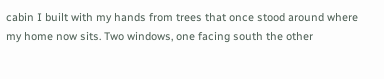cabin I built with my hands from trees that once stood around where my home now sits. Two windows, one facing south the other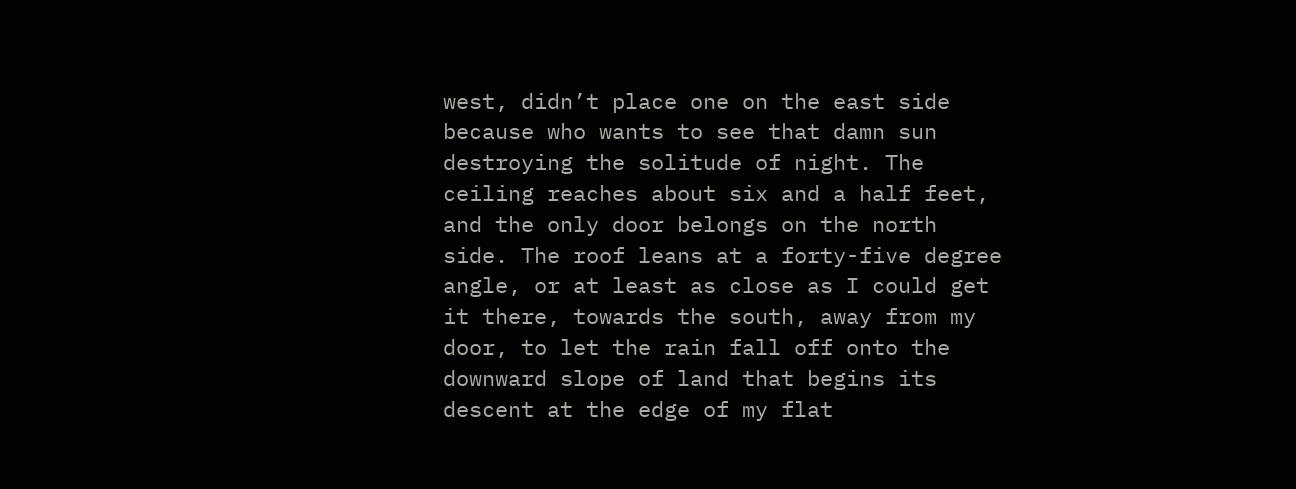west, didn’t place one on the east side because who wants to see that damn sun destroying the solitude of night. The ceiling reaches about six and a half feet, and the only door belongs on the north side. The roof leans at a forty-five degree angle, or at least as close as I could get it there, towards the south, away from my door, to let the rain fall off onto the downward slope of land that begins its descent at the edge of my flat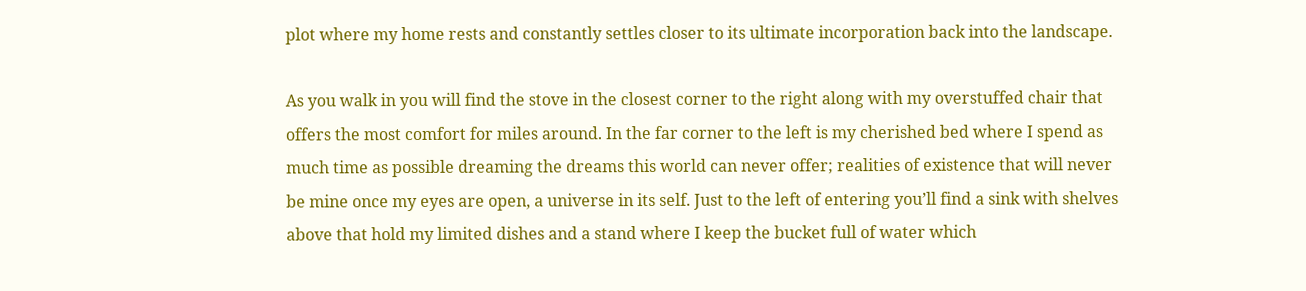plot where my home rests and constantly settles closer to its ultimate incorporation back into the landscape.

As you walk in you will find the stove in the closest corner to the right along with my overstuffed chair that offers the most comfort for miles around. In the far corner to the left is my cherished bed where I spend as much time as possible dreaming the dreams this world can never offer; realities of existence that will never be mine once my eyes are open, a universe in its self. Just to the left of entering you’ll find a sink with shelves above that hold my limited dishes and a stand where I keep the bucket full of water which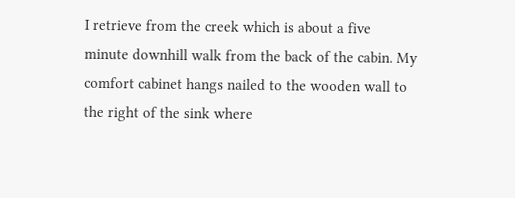I retrieve from the creek which is about a five minute downhill walk from the back of the cabin. My comfort cabinet hangs nailed to the wooden wall to the right of the sink where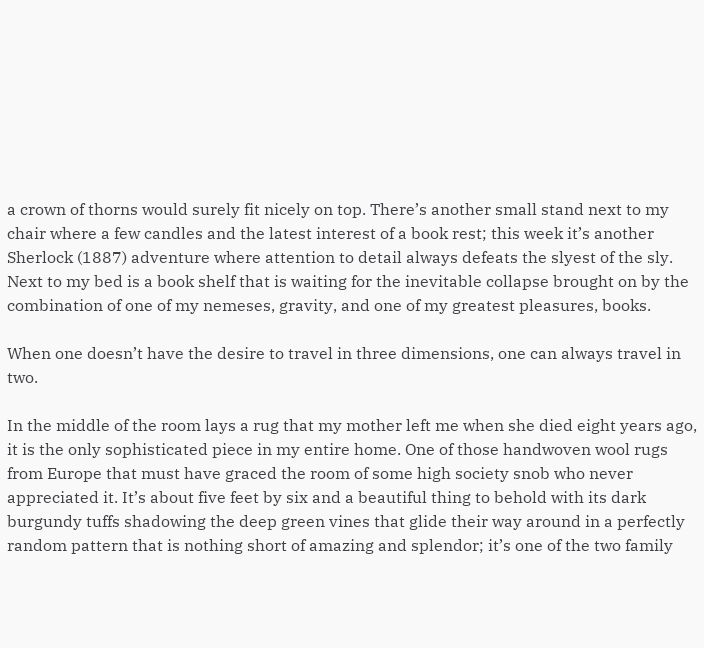a crown of thorns would surely fit nicely on top. There’s another small stand next to my chair where a few candles and the latest interest of a book rest; this week it’s another Sherlock (1887) adventure where attention to detail always defeats the slyest of the sly. Next to my bed is a book shelf that is waiting for the inevitable collapse brought on by the combination of one of my nemeses, gravity, and one of my greatest pleasures, books.

When one doesn’t have the desire to travel in three dimensions, one can always travel in two.

In the middle of the room lays a rug that my mother left me when she died eight years ago, it is the only sophisticated piece in my entire home. One of those handwoven wool rugs from Europe that must have graced the room of some high society snob who never appreciated it. It’s about five feet by six and a beautiful thing to behold with its dark burgundy tuffs shadowing the deep green vines that glide their way around in a perfectly random pattern that is nothing short of amazing and splendor; it’s one of the two family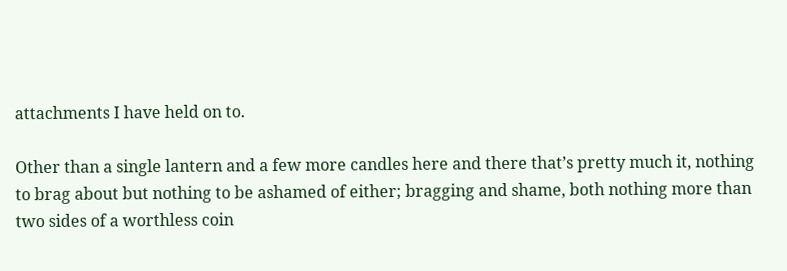attachments I have held on to.

Other than a single lantern and a few more candles here and there that’s pretty much it, nothing to brag about but nothing to be ashamed of either; bragging and shame, both nothing more than two sides of a worthless coin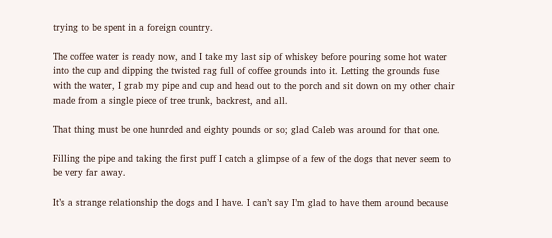trying to be spent in a foreign country.

The coffee water is ready now, and I take my last sip of whiskey before pouring some hot water into the cup and dipping the twisted rag full of coffee grounds into it. Letting the grounds fuse with the water, I grab my pipe and cup and head out to the porch and sit down on my other chair made from a single piece of tree trunk, backrest, and all.

That thing must be one hunrded and eighty pounds or so; glad Caleb was around for that one.

Filling the pipe and taking the first puff I catch a glimpse of a few of the dogs that never seem to be very far away.

It’s a strange relationship the dogs and I have. I can’t say I’m glad to have them around because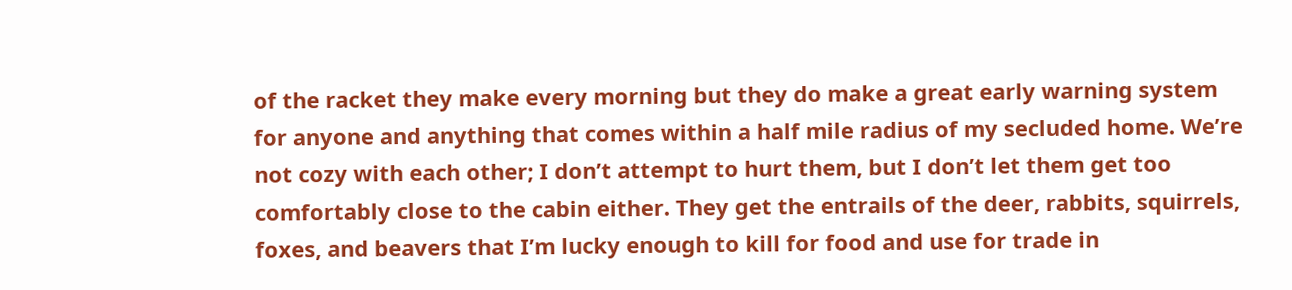of the racket they make every morning but they do make a great early warning system for anyone and anything that comes within a half mile radius of my secluded home. We’re not cozy with each other; I don’t attempt to hurt them, but I don’t let them get too comfortably close to the cabin either. They get the entrails of the deer, rabbits, squirrels, foxes, and beavers that I’m lucky enough to kill for food and use for trade in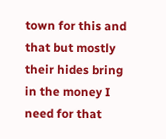town for this and that but mostly their hides bring in the money I need for that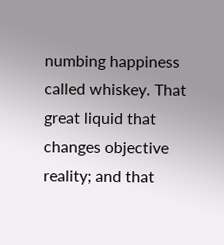numbing happiness called whiskey. That great liquid that changes objective reality; and that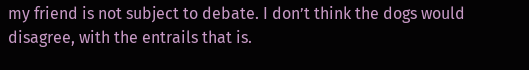my friend is not subject to debate. I don’t think the dogs would disagree, with the entrails that is.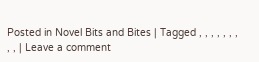Posted in Novel Bits and Bites | Tagged , , , , , , , , , | Leave a comment